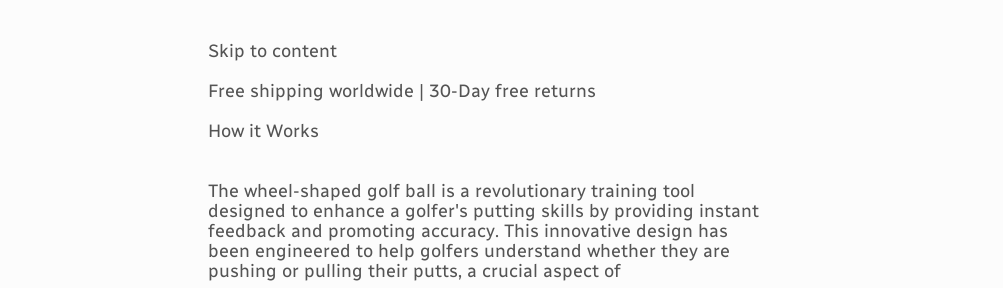Skip to content

Free shipping worldwide | 30-Day free returns

How it Works


The wheel-shaped golf ball is a revolutionary training tool designed to enhance a golfer's putting skills by providing instant feedback and promoting accuracy. This innovative design has been engineered to help golfers understand whether they are pushing or pulling their putts, a crucial aspect of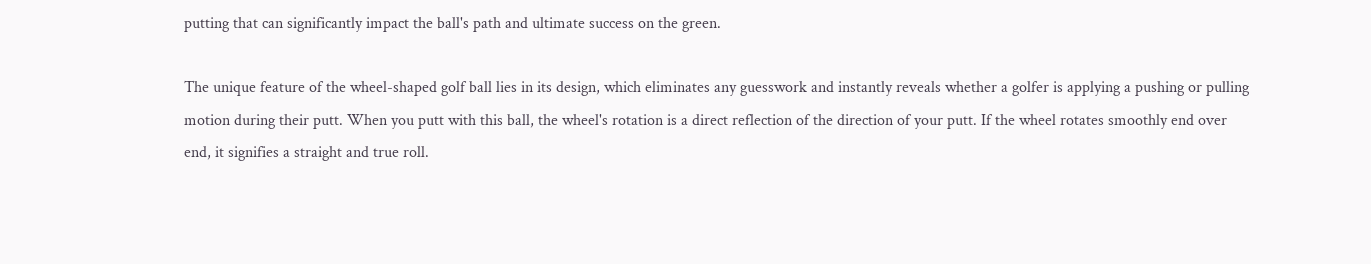putting that can significantly impact the ball's path and ultimate success on the green.

The unique feature of the wheel-shaped golf ball lies in its design, which eliminates any guesswork and instantly reveals whether a golfer is applying a pushing or pulling motion during their putt. When you putt with this ball, the wheel's rotation is a direct reflection of the direction of your putt. If the wheel rotates smoothly end over end, it signifies a straight and true roll.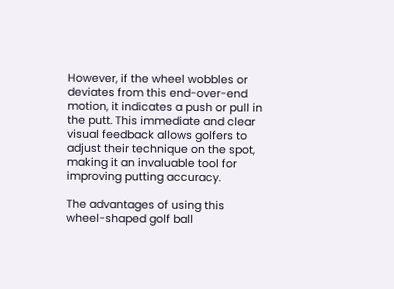However, if the wheel wobbles or deviates from this end-over-end motion, it indicates a push or pull in the putt. This immediate and clear visual feedback allows golfers to adjust their technique on the spot, making it an invaluable tool for improving putting accuracy.

The advantages of using this wheel-shaped golf ball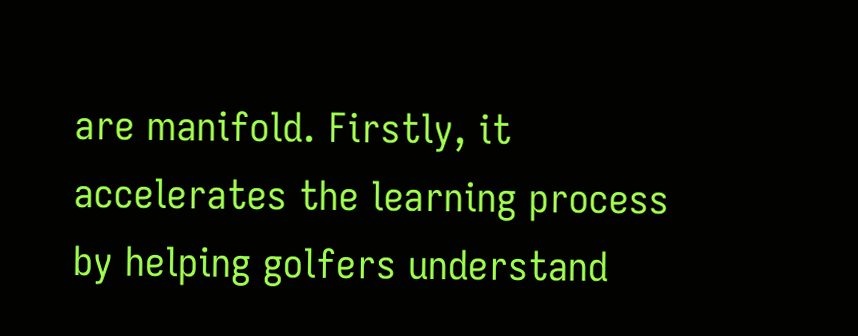are manifold. Firstly, it accelerates the learning process by helping golfers understand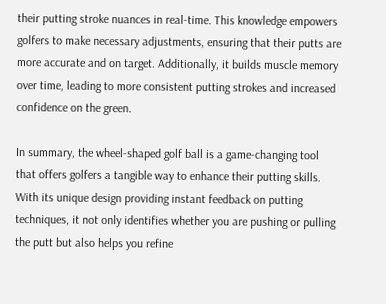their putting stroke nuances in real-time. This knowledge empowers golfers to make necessary adjustments, ensuring that their putts are more accurate and on target. Additionally, it builds muscle memory over time, leading to more consistent putting strokes and increased confidence on the green.

In summary, the wheel-shaped golf ball is a game-changing tool that offers golfers a tangible way to enhance their putting skills. With its unique design providing instant feedback on putting techniques, it not only identifies whether you are pushing or pulling the putt but also helps you refine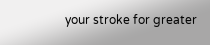your stroke for greater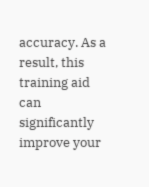accuracy. As a result, this training aid can significantly improve your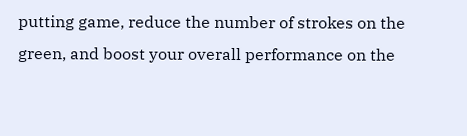putting game, reduce the number of strokes on the green, and boost your overall performance on the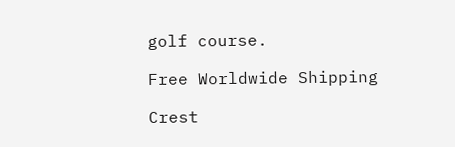golf course.

Free Worldwide Shipping

Crest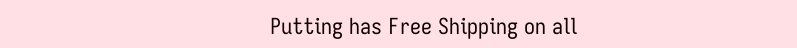Putting has Free Shipping on all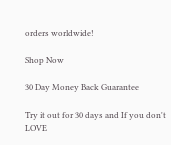orders worldwide!

Shop Now

30 Day Money Back Guarantee

Try it out for 30 days and If you don't LOVE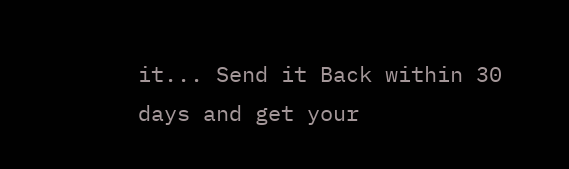it... Send it Back within 30 days and get your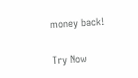money back!

Try Now